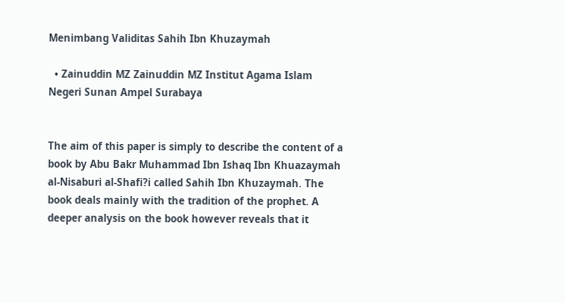Menimbang Validitas Sahih Ibn Khuzaymah

  • Zainuddin MZ Zainuddin MZ Institut Agama Islam Negeri Sunan Ampel Surabaya


The aim of this paper is simply to describe the content of a book by Abu Bakr Muhammad Ibn Ishaq Ibn Khuazaymah al-Nisaburi al-Shafi?i called Sahih Ibn Khuzaymah. The book deals mainly with the tradition of the prophet. A deeper analysis on the book however reveals that it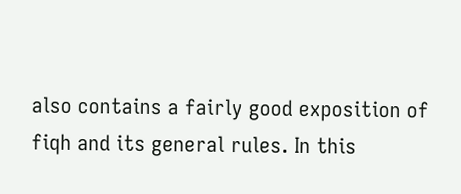also contains a fairly good exposition of fiqh and its general rules. In this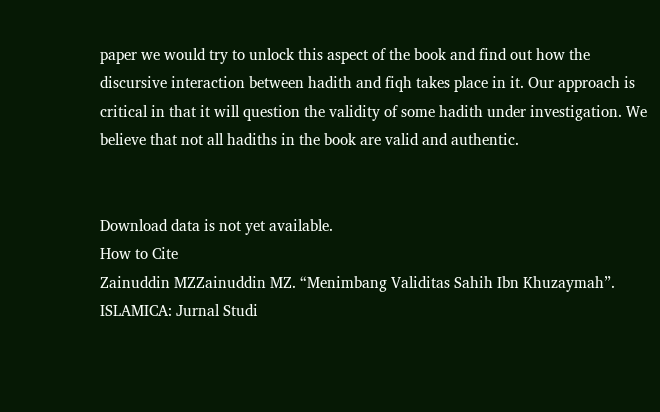paper we would try to unlock this aspect of the book and find out how the discursive interaction between hadith and fiqh takes place in it. Our approach is critical in that it will question the validity of some hadith under investigation. We believe that not all hadiths in the book are valid and authentic.


Download data is not yet available.
How to Cite
Zainuddin MZZainuddin MZ. “Menimbang Validitas Sahih Ibn Khuzaymah”. ISLAMICA: Jurnal Studi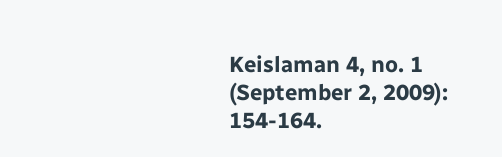Keislaman 4, no. 1 (September 2, 2009): 154-164.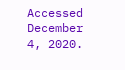Accessed December 4, 2020.